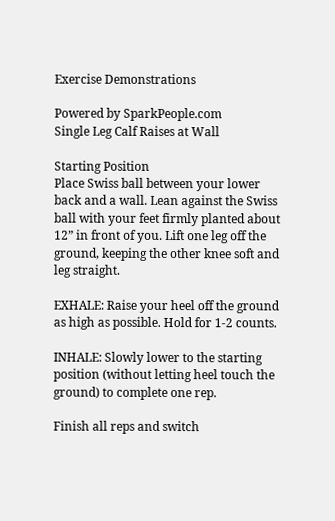Exercise Demonstrations

Powered by SparkPeople.com
Single Leg Calf Raises at Wall

Starting Position
Place Swiss ball between your lower back and a wall. Lean against the Swiss ball with your feet firmly planted about 12” in front of you. Lift one leg off the ground, keeping the other knee soft and leg straight.

EXHALE: Raise your heel off the ground as high as possible. Hold for 1-2 counts.

INHALE: Slowly lower to the starting position (without letting heel touch the ground) to complete one rep.

Finish all reps and switch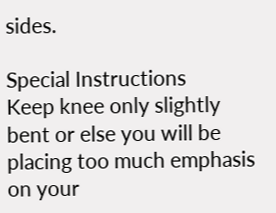sides.

Special Instructions
Keep knee only slightly bent or else you will be placing too much emphasis on your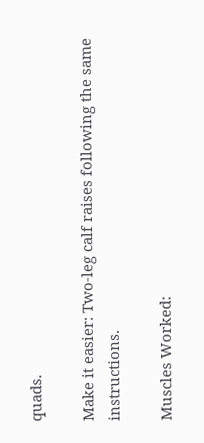quads.

Make it easier: Two-leg calf raises following the same instructions.

Muscles Worked: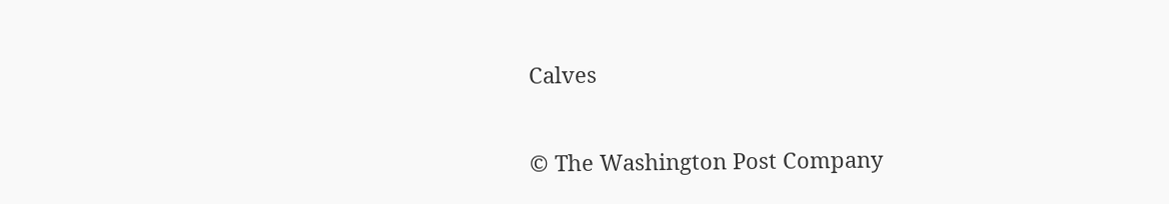Calves

© The Washington Post Company